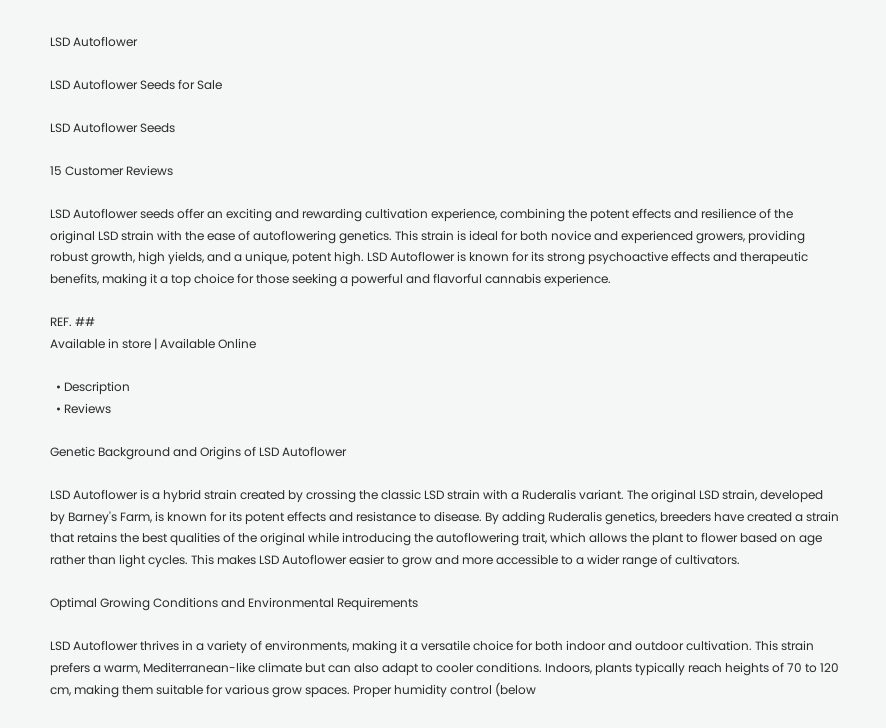LSD Autoflower

LSD Autoflower Seeds for Sale

LSD Autoflower Seeds

15 Customer Reviews

LSD Autoflower seeds offer an exciting and rewarding cultivation experience, combining the potent effects and resilience of the original LSD strain with the ease of autoflowering genetics. This strain is ideal for both novice and experienced growers, providing robust growth, high yields, and a unique, potent high. LSD Autoflower is known for its strong psychoactive effects and therapeutic benefits, making it a top choice for those seeking a powerful and flavorful cannabis experience.

REF. ##
Available in store | Available Online

  • Description
  • Reviews

Genetic Background and Origins of LSD Autoflower

LSD Autoflower is a hybrid strain created by crossing the classic LSD strain with a Ruderalis variant. The original LSD strain, developed by Barney's Farm, is known for its potent effects and resistance to disease. By adding Ruderalis genetics, breeders have created a strain that retains the best qualities of the original while introducing the autoflowering trait, which allows the plant to flower based on age rather than light cycles. This makes LSD Autoflower easier to grow and more accessible to a wider range of cultivators.

Optimal Growing Conditions and Environmental Requirements

LSD Autoflower thrives in a variety of environments, making it a versatile choice for both indoor and outdoor cultivation. This strain prefers a warm, Mediterranean-like climate but can also adapt to cooler conditions. Indoors, plants typically reach heights of 70 to 120 cm, making them suitable for various grow spaces. Proper humidity control (below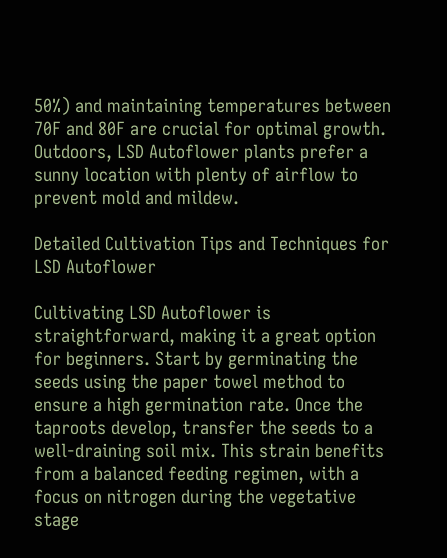50%) and maintaining temperatures between 70F and 80F are crucial for optimal growth. Outdoors, LSD Autoflower plants prefer a sunny location with plenty of airflow to prevent mold and mildew.

Detailed Cultivation Tips and Techniques for LSD Autoflower

Cultivating LSD Autoflower is straightforward, making it a great option for beginners. Start by germinating the seeds using the paper towel method to ensure a high germination rate. Once the taproots develop, transfer the seeds to a well-draining soil mix. This strain benefits from a balanced feeding regimen, with a focus on nitrogen during the vegetative stage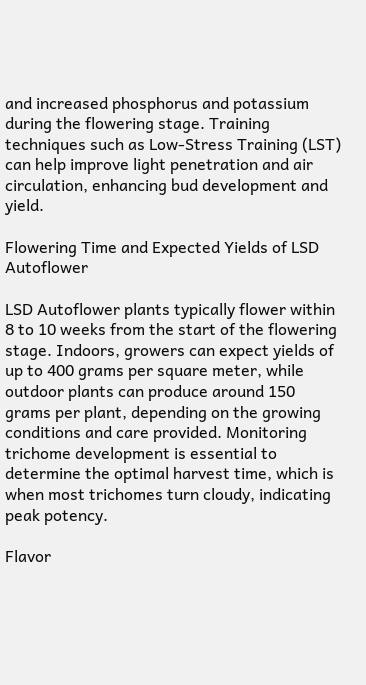and increased phosphorus and potassium during the flowering stage. Training techniques such as Low-Stress Training (LST) can help improve light penetration and air circulation, enhancing bud development and yield.

Flowering Time and Expected Yields of LSD Autoflower

LSD Autoflower plants typically flower within 8 to 10 weeks from the start of the flowering stage. Indoors, growers can expect yields of up to 400 grams per square meter, while outdoor plants can produce around 150 grams per plant, depending on the growing conditions and care provided. Monitoring trichome development is essential to determine the optimal harvest time, which is when most trichomes turn cloudy, indicating peak potency.

Flavor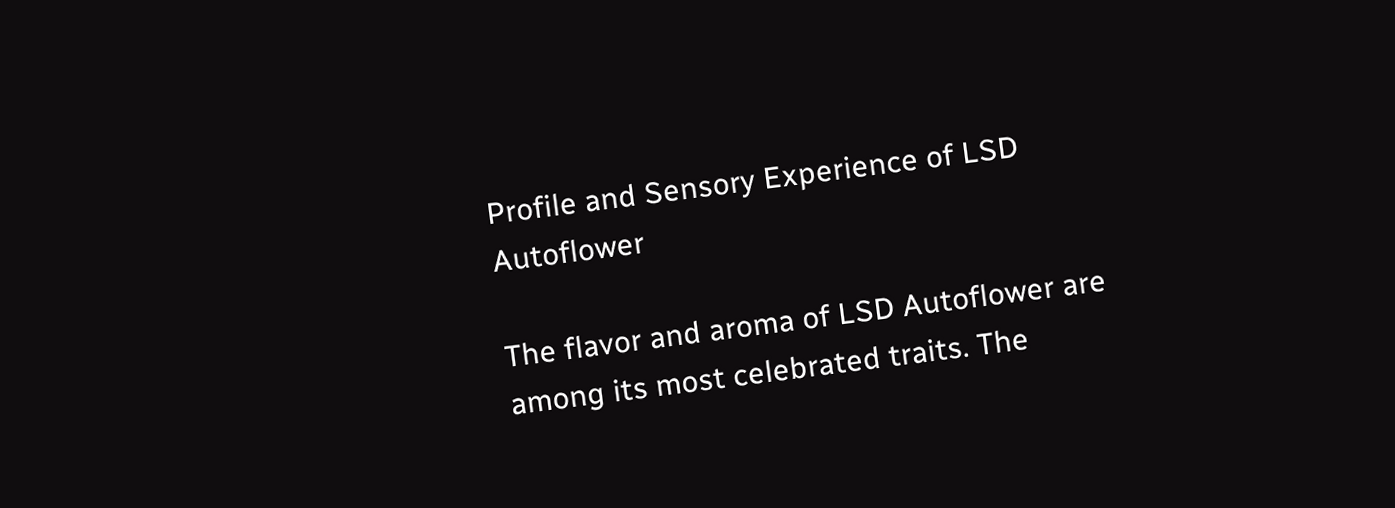Profile and Sensory Experience of LSD Autoflower

The flavor and aroma of LSD Autoflower are among its most celebrated traits. The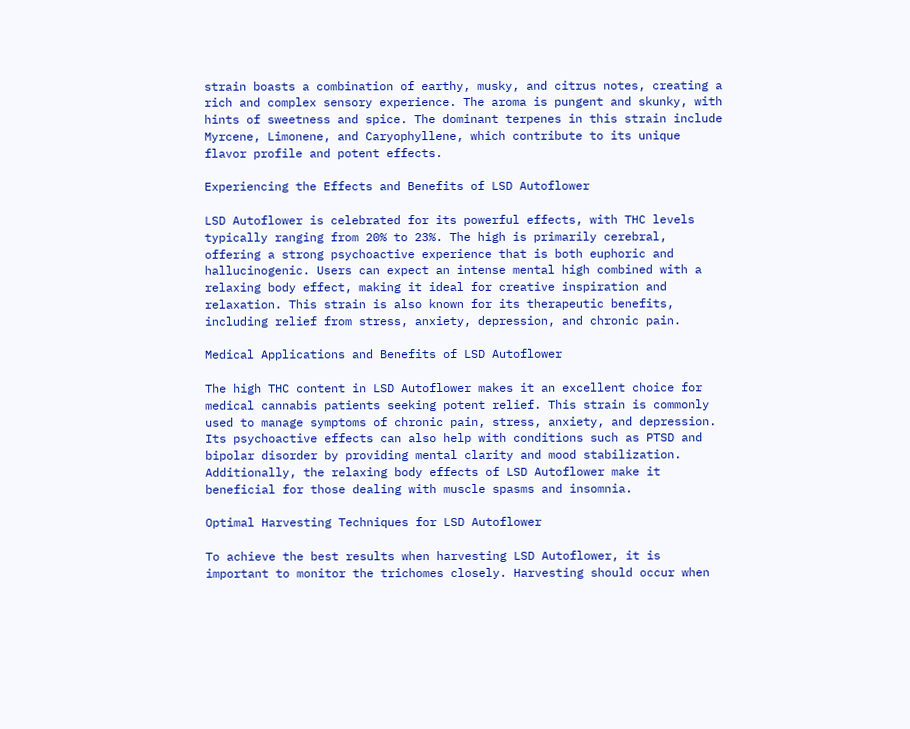strain boasts a combination of earthy, musky, and citrus notes, creating a rich and complex sensory experience. The aroma is pungent and skunky, with hints of sweetness and spice. The dominant terpenes in this strain include Myrcene, Limonene, and Caryophyllene, which contribute to its unique flavor profile and potent effects.

Experiencing the Effects and Benefits of LSD Autoflower

LSD Autoflower is celebrated for its powerful effects, with THC levels typically ranging from 20% to 23%. The high is primarily cerebral, offering a strong psychoactive experience that is both euphoric and hallucinogenic. Users can expect an intense mental high combined with a relaxing body effect, making it ideal for creative inspiration and relaxation. This strain is also known for its therapeutic benefits, including relief from stress, anxiety, depression, and chronic pain.

Medical Applications and Benefits of LSD Autoflower

The high THC content in LSD Autoflower makes it an excellent choice for medical cannabis patients seeking potent relief. This strain is commonly used to manage symptoms of chronic pain, stress, anxiety, and depression. Its psychoactive effects can also help with conditions such as PTSD and bipolar disorder by providing mental clarity and mood stabilization. Additionally, the relaxing body effects of LSD Autoflower make it beneficial for those dealing with muscle spasms and insomnia.

Optimal Harvesting Techniques for LSD Autoflower

To achieve the best results when harvesting LSD Autoflower, it is important to monitor the trichomes closely. Harvesting should occur when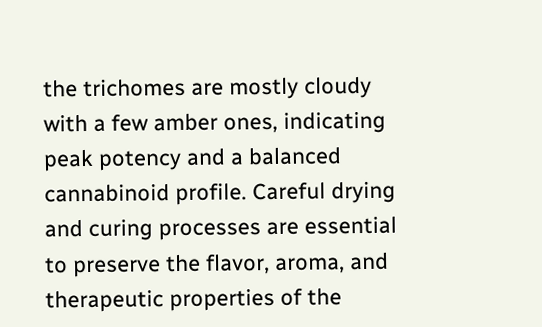the trichomes are mostly cloudy with a few amber ones, indicating peak potency and a balanced cannabinoid profile. Careful drying and curing processes are essential to preserve the flavor, aroma, and therapeutic properties of the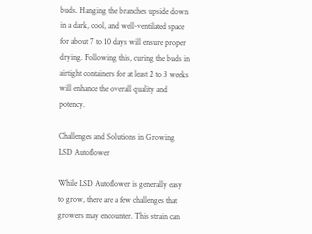buds. Hanging the branches upside down in a dark, cool, and well-ventilated space for about 7 to 10 days will ensure proper drying. Following this, curing the buds in airtight containers for at least 2 to 3 weeks will enhance the overall quality and potency.

Challenges and Solutions in Growing LSD Autoflower

While LSD Autoflower is generally easy to grow, there are a few challenges that growers may encounter. This strain can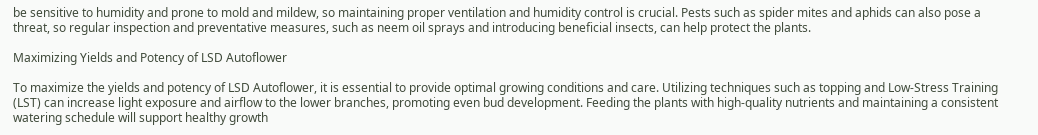be sensitive to humidity and prone to mold and mildew, so maintaining proper ventilation and humidity control is crucial. Pests such as spider mites and aphids can also pose a threat, so regular inspection and preventative measures, such as neem oil sprays and introducing beneficial insects, can help protect the plants.

Maximizing Yields and Potency of LSD Autoflower

To maximize the yields and potency of LSD Autoflower, it is essential to provide optimal growing conditions and care. Utilizing techniques such as topping and Low-Stress Training (LST) can increase light exposure and airflow to the lower branches, promoting even bud development. Feeding the plants with high-quality nutrients and maintaining a consistent watering schedule will support healthy growth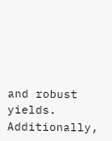and robust yields. Additionally,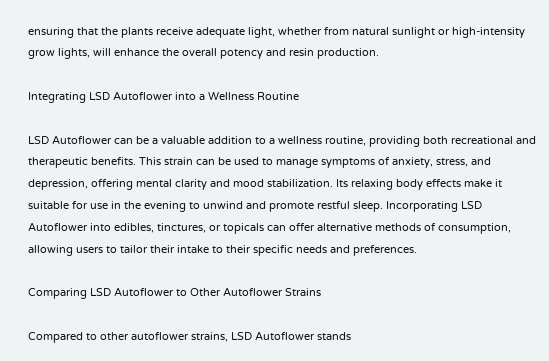ensuring that the plants receive adequate light, whether from natural sunlight or high-intensity grow lights, will enhance the overall potency and resin production.

Integrating LSD Autoflower into a Wellness Routine

LSD Autoflower can be a valuable addition to a wellness routine, providing both recreational and therapeutic benefits. This strain can be used to manage symptoms of anxiety, stress, and depression, offering mental clarity and mood stabilization. Its relaxing body effects make it suitable for use in the evening to unwind and promote restful sleep. Incorporating LSD Autoflower into edibles, tinctures, or topicals can offer alternative methods of consumption, allowing users to tailor their intake to their specific needs and preferences.

Comparing LSD Autoflower to Other Autoflower Strains

Compared to other autoflower strains, LSD Autoflower stands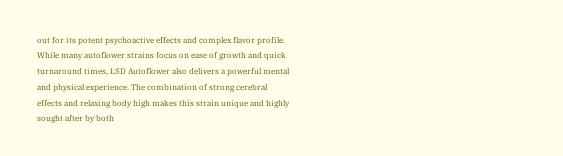out for its potent psychoactive effects and complex flavor profile. While many autoflower strains focus on ease of growth and quick turnaround times, LSD Autoflower also delivers a powerful mental and physical experience. The combination of strong cerebral effects and relaxing body high makes this strain unique and highly sought after by both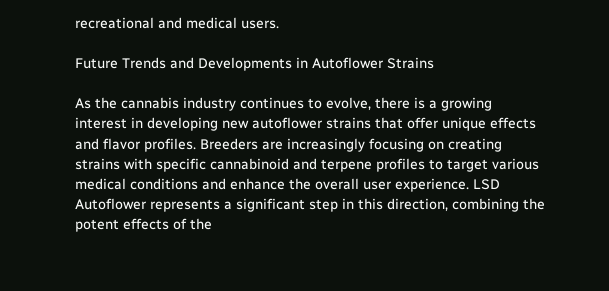recreational and medical users.

Future Trends and Developments in Autoflower Strains

As the cannabis industry continues to evolve, there is a growing interest in developing new autoflower strains that offer unique effects and flavor profiles. Breeders are increasingly focusing on creating strains with specific cannabinoid and terpene profiles to target various medical conditions and enhance the overall user experience. LSD Autoflower represents a significant step in this direction, combining the potent effects of the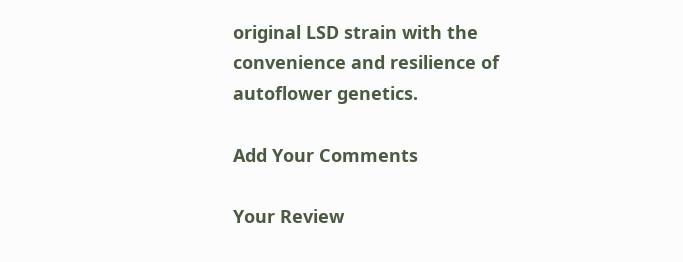original LSD strain with the convenience and resilience of autoflower genetics.

Add Your Comments

Your Review